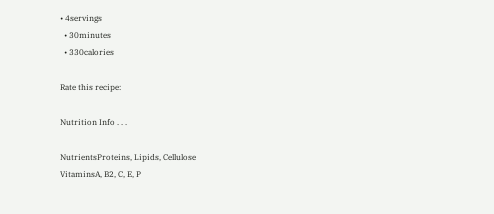• 4servings
  • 30minutes
  • 330calories

Rate this recipe:

Nutrition Info . . .

NutrientsProteins, Lipids, Cellulose
VitaminsA, B2, C, E, P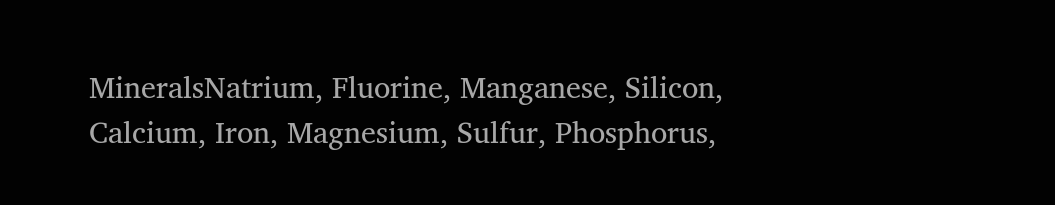MineralsNatrium, Fluorine, Manganese, Silicon, Calcium, Iron, Magnesium, Sulfur, Phosphorus,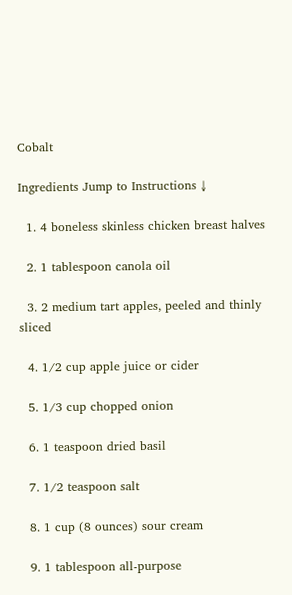Cobalt

Ingredients Jump to Instructions ↓

  1. 4 boneless skinless chicken breast halves

  2. 1 tablespoon canola oil

  3. 2 medium tart apples, peeled and thinly sliced

  4. 1/2 cup apple juice or cider

  5. 1/3 cup chopped onion

  6. 1 teaspoon dried basil

  7. 1/2 teaspoon salt

  8. 1 cup (8 ounces) sour cream

  9. 1 tablespoon all-purpose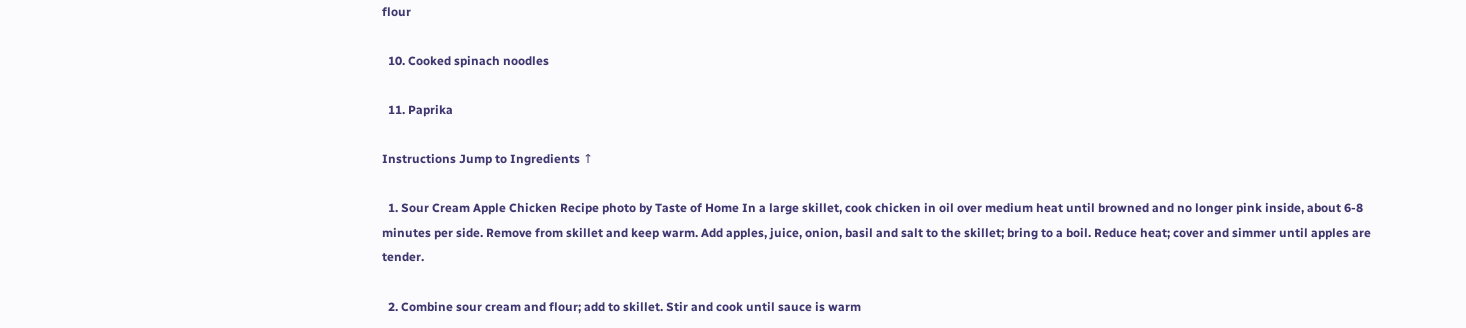flour

  10. Cooked spinach noodles

  11. Paprika

Instructions Jump to Ingredients ↑

  1. Sour Cream Apple Chicken Recipe photo by Taste of Home In a large skillet, cook chicken in oil over medium heat until browned and no longer pink inside, about 6-8 minutes per side. Remove from skillet and keep warm. Add apples, juice, onion, basil and salt to the skillet; bring to a boil. Reduce heat; cover and simmer until apples are tender.

  2. Combine sour cream and flour; add to skillet. Stir and cook until sauce is warm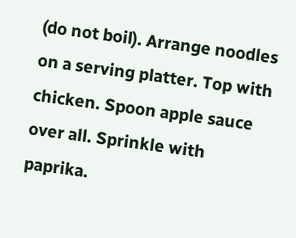(do not boil). Arrange noodles on a serving platter. Top with chicken. Spoon apple sauce over all. Sprinkle with paprika.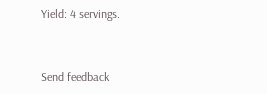Yield: 4 servings.


Send feedback